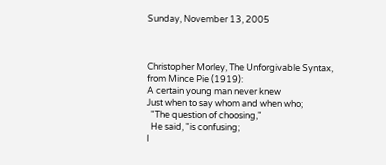Sunday, November 13, 2005



Christopher Morley, The Unforgivable Syntax, from Mince Pie (1919):
A certain young man never knew
Just when to say whom and when who;
  "The question of choosing,"
  He said, "is confusing;
I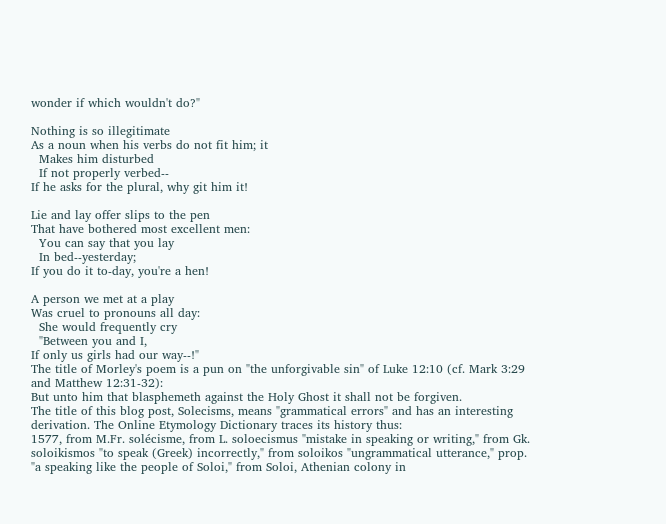wonder if which wouldn't do?"

Nothing is so illegitimate
As a noun when his verbs do not fit him; it
  Makes him disturbed
  If not properly verbed--
If he asks for the plural, why git him it!

Lie and lay offer slips to the pen
That have bothered most excellent men:
  You can say that you lay
  In bed--yesterday;
If you do it to-day, you're a hen!

A person we met at a play
Was cruel to pronouns all day:
  She would frequently cry
  "Between you and I,
If only us girls had our way--!"
The title of Morley's poem is a pun on "the unforgivable sin" of Luke 12:10 (cf. Mark 3:29 and Matthew 12:31-32):
But unto him that blasphemeth against the Holy Ghost it shall not be forgiven.
The title of this blog post, Solecisms, means "grammatical errors" and has an interesting derivation. The Online Etymology Dictionary traces its history thus:
1577, from M.Fr. solécisme, from L. soloecismus "mistake in speaking or writing," from Gk. soloikismos "to speak (Greek) incorrectly," from soloikos "ungrammatical utterance," prop. "a speaking like the people of Soloi," from Soloi, Athenian colony in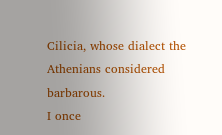Cilicia, whose dialect the Athenians considered barbarous.
I once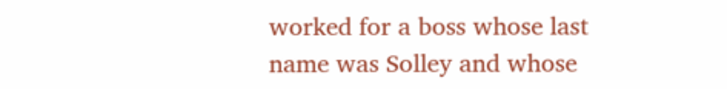worked for a boss whose last name was Solley and whose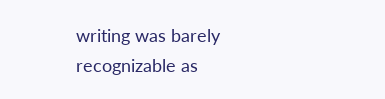writing was barely recognizable as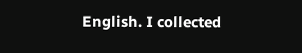English. I collected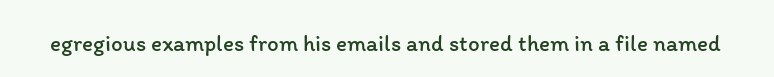egregious examples from his emails and stored them in a file named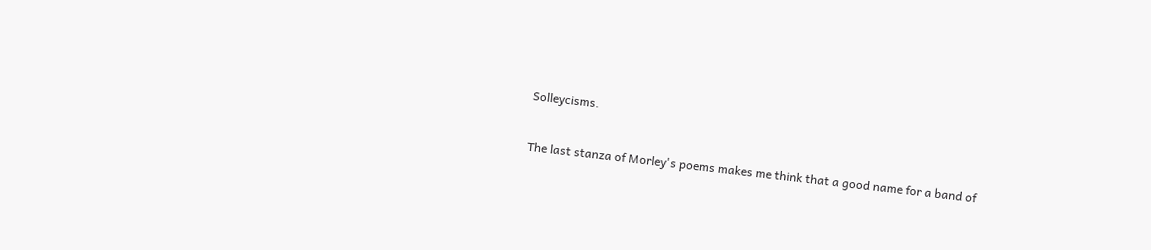Solleycisms.

The last stanza of Morley's poems makes me think that a good name for a band of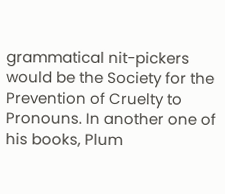grammatical nit-pickers would be the Society for the Prevention of Cruelty to Pronouns. In another one of his books, Plum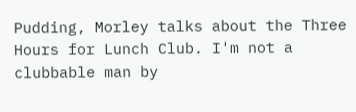Pudding, Morley talks about the Three Hours for Lunch Club. I'm not a clubbable man by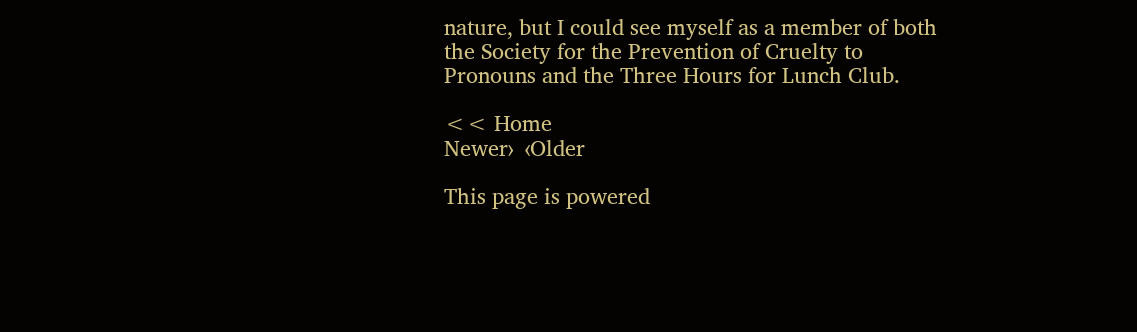nature, but I could see myself as a member of both the Society for the Prevention of Cruelty to Pronouns and the Three Hours for Lunch Club.

<< Home
Newer›  ‹Older

This page is powered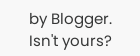by Blogger. Isn't yours?